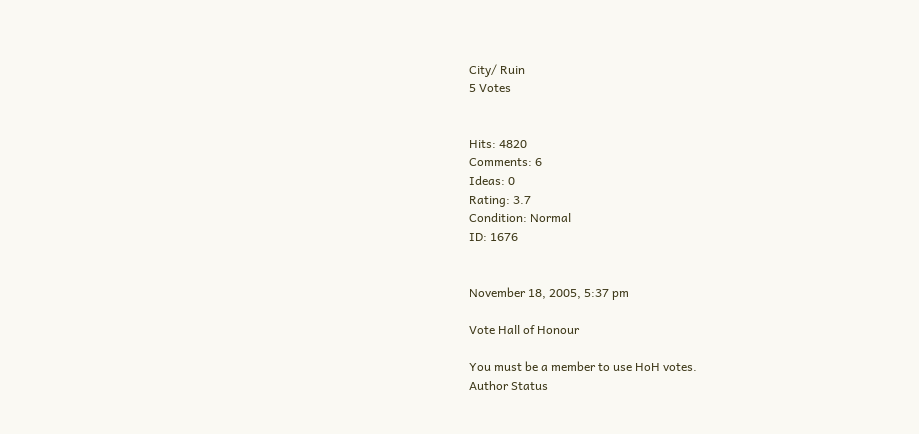City/ Ruin
5 Votes


Hits: 4820
Comments: 6
Ideas: 0
Rating: 3.7
Condition: Normal
ID: 1676


November 18, 2005, 5:37 pm

Vote Hall of Honour

You must be a member to use HoH votes.
Author Status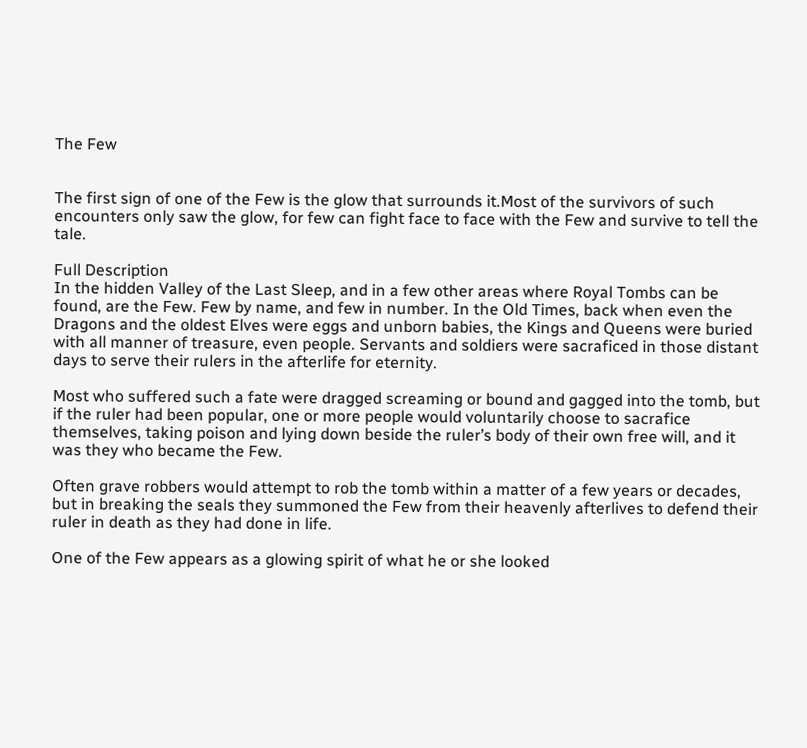The Few


The first sign of one of the Few is the glow that surrounds it.Most of the survivors of such encounters only saw the glow, for few can fight face to face with the Few and survive to tell the tale.

Full Description
In the hidden Valley of the Last Sleep, and in a few other areas where Royal Tombs can be found, are the Few. Few by name, and few in number. In the Old Times, back when even the Dragons and the oldest Elves were eggs and unborn babies, the Kings and Queens were buried with all manner of treasure, even people. Servants and soldiers were sacraficed in those distant days to serve their rulers in the afterlife for eternity.

Most who suffered such a fate were dragged screaming or bound and gagged into the tomb, but if the ruler had been popular, one or more people would voluntarily choose to sacrafice themselves, taking poison and lying down beside the ruler’s body of their own free will, and it was they who became the Few.

Often grave robbers would attempt to rob the tomb within a matter of a few years or decades, but in breaking the seals they summoned the Few from their heavenly afterlives to defend their ruler in death as they had done in life.

One of the Few appears as a glowing spirit of what he or she looked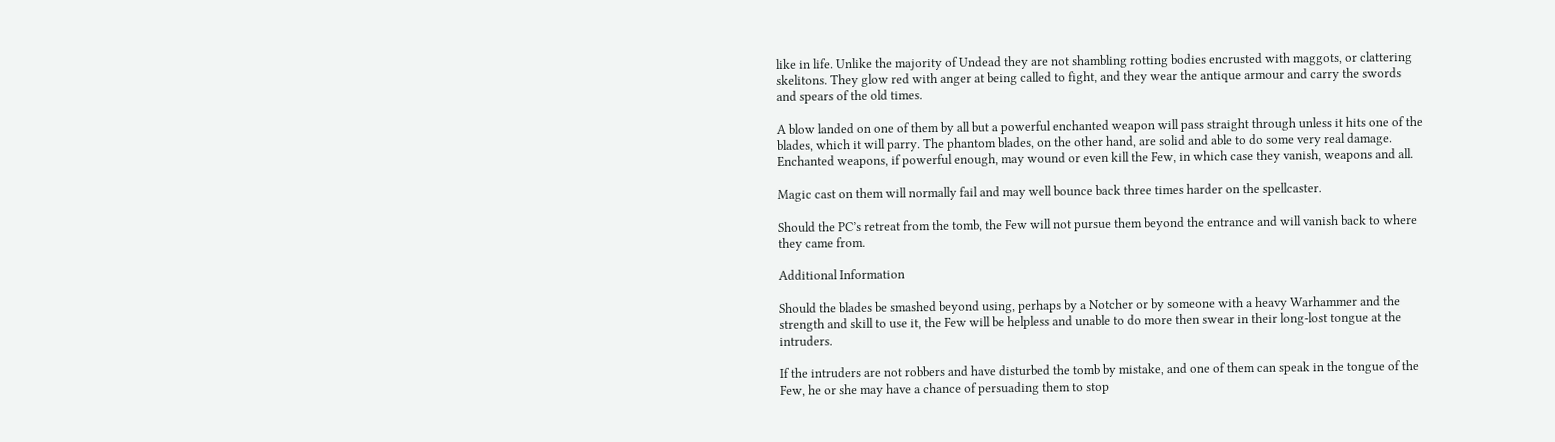like in life. Unlike the majority of Undead they are not shambling rotting bodies encrusted with maggots, or clattering skelitons. They glow red with anger at being called to fight, and they wear the antique armour and carry the swords and spears of the old times.

A blow landed on one of them by all but a powerful enchanted weapon will pass straight through unless it hits one of the blades, which it will parry. The phantom blades, on the other hand, are solid and able to do some very real damage. Enchanted weapons, if powerful enough, may wound or even kill the Few, in which case they vanish, weapons and all.

Magic cast on them will normally fail and may well bounce back three times harder on the spellcaster.

Should the PC’s retreat from the tomb, the Few will not pursue them beyond the entrance and will vanish back to where they came from.

Additional Information

Should the blades be smashed beyond using, perhaps by a Notcher or by someone with a heavy Warhammer and the strength and skill to use it, the Few will be helpless and unable to do more then swear in their long-lost tongue at the intruders.

If the intruders are not robbers and have disturbed the tomb by mistake, and one of them can speak in the tongue of the Few, he or she may have a chance of persuading them to stop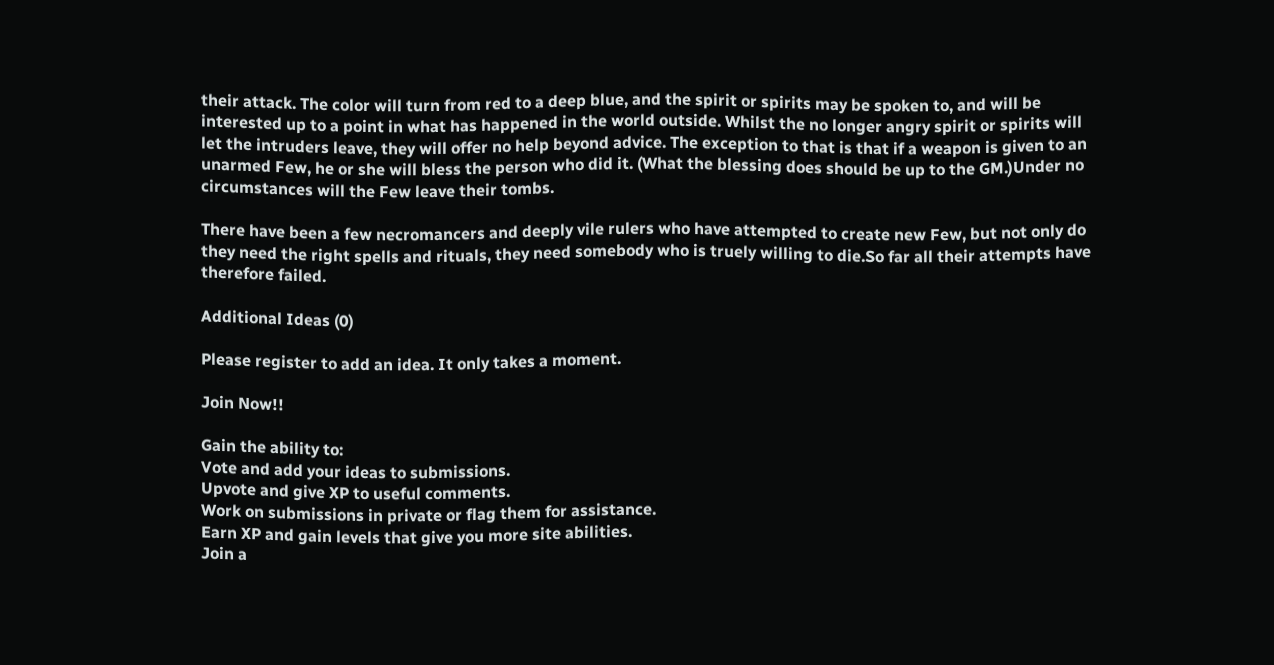their attack. The color will turn from red to a deep blue, and the spirit or spirits may be spoken to, and will be interested up to a point in what has happened in the world outside. Whilst the no longer angry spirit or spirits will let the intruders leave, they will offer no help beyond advice. The exception to that is that if a weapon is given to an unarmed Few, he or she will bless the person who did it. (What the blessing does should be up to the GM.)Under no circumstances will the Few leave their tombs.

There have been a few necromancers and deeply vile rulers who have attempted to create new Few, but not only do they need the right spells and rituals, they need somebody who is truely willing to die.So far all their attempts have therefore failed.

Additional Ideas (0)

Please register to add an idea. It only takes a moment.

Join Now!!

Gain the ability to:
Vote and add your ideas to submissions.
Upvote and give XP to useful comments.
Work on submissions in private or flag them for assistance.
Earn XP and gain levels that give you more site abilities.
Join a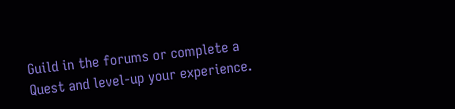Guild in the forums or complete a Quest and level-up your experience.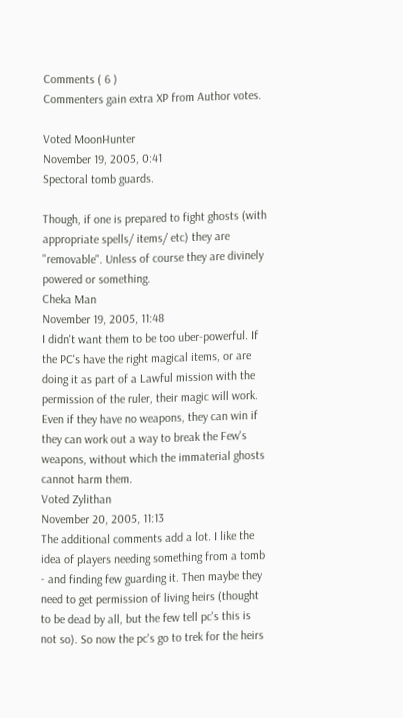Comments ( 6 )
Commenters gain extra XP from Author votes.

Voted MoonHunter
November 19, 2005, 0:41
Spectoral tomb guards.

Though, if one is prepared to fight ghosts (with appropriate spells/ items/ etc) they are "removable". Unless of course they are divinely powered or something.
Cheka Man
November 19, 2005, 11:48
I didn't want them to be too uber-powerful. If the PC's have the right magical items, or are doing it as part of a Lawful mission with the permission of the ruler, their magic will work. Even if they have no weapons, they can win if they can work out a way to break the Few's weapons, without which the immaterial ghosts cannot harm them.
Voted Zylithan
November 20, 2005, 11:13
The additional comments add a lot. I like the idea of players needing something from a tomb - and finding few guarding it. Then maybe they need to get permission of living heirs (thought to be dead by all, but the few tell pc's this is not so). So now the pc's go to trek for the heirs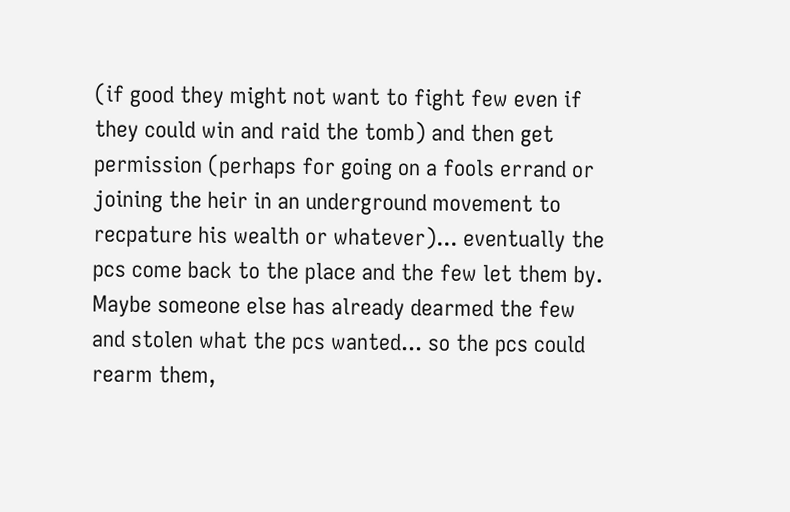(if good they might not want to fight few even if they could win and raid the tomb) and then get permission (perhaps for going on a fools errand or joining the heir in an underground movement to recpature his wealth or whatever)... eventually the pcs come back to the place and the few let them by. Maybe someone else has already dearmed the few and stolen what the pcs wanted... so the pcs could rearm them,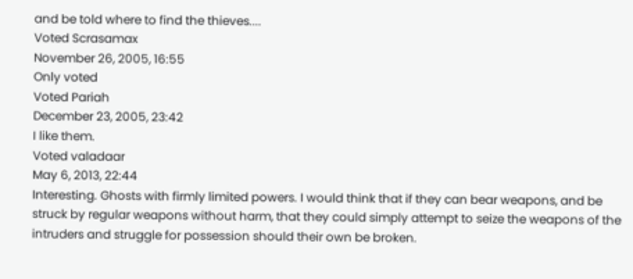and be told where to find the thieves....
Voted Scrasamax
November 26, 2005, 16:55
Only voted
Voted Pariah
December 23, 2005, 23:42
I like them.
Voted valadaar
May 6, 2013, 22:44
Interesting. Ghosts with firmly limited powers. I would think that if they can bear weapons, and be struck by regular weapons without harm, that they could simply attempt to seize the weapons of the intruders and struggle for possession should their own be broken.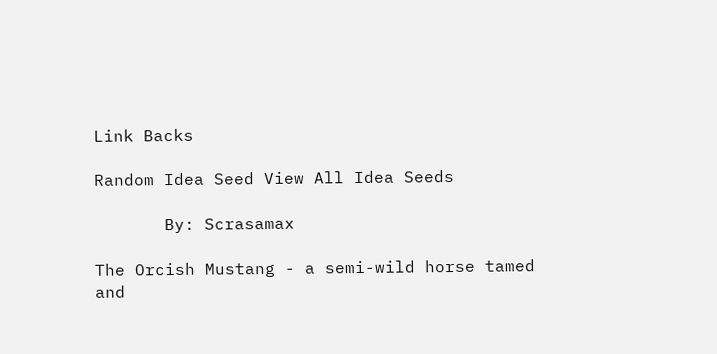Link Backs

Random Idea Seed View All Idea Seeds

       By: Scrasamax

The Orcish Mustang - a semi-wild horse tamed and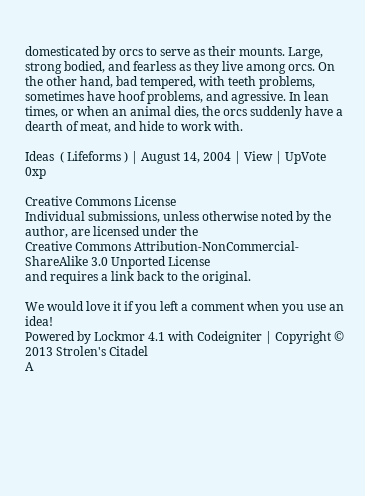domesticated by orcs to serve as their mounts. Large, strong bodied, and fearless as they live among orcs. On the other hand, bad tempered, with teeth problems, sometimes have hoof problems, and agressive. In lean times, or when an animal dies, the orcs suddenly have a dearth of meat, and hide to work with.

Ideas  ( Lifeforms ) | August 14, 2004 | View | UpVote 0xp

Creative Commons License
Individual submissions, unless otherwise noted by the author, are licensed under the
Creative Commons Attribution-NonCommercial-ShareAlike 3.0 Unported License
and requires a link back to the original.

We would love it if you left a comment when you use an idea!
Powered by Lockmor 4.1 with Codeigniter | Copyright © 2013 Strolen's Citadel
A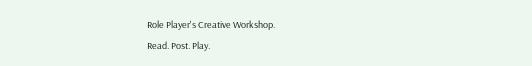Role Player's Creative Workshop.
Read. Post. Play.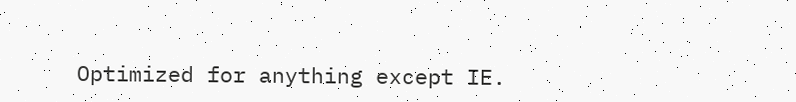Optimized for anything except IE.